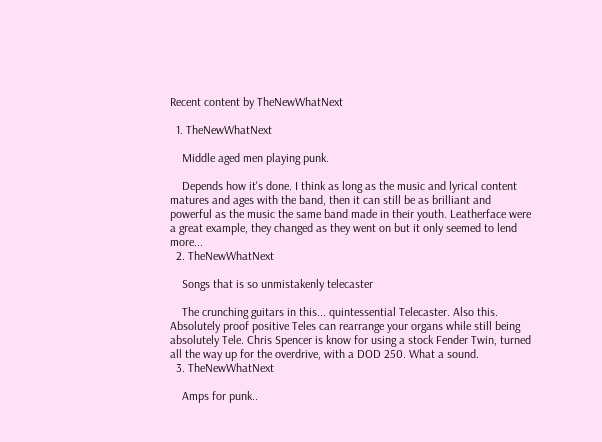Recent content by TheNewWhatNext

  1. TheNewWhatNext

    Middle aged men playing punk.

    Depends how it's done. I think as long as the music and lyrical content matures and ages with the band, then it can still be as brilliant and powerful as the music the same band made in their youth. Leatherface were a great example, they changed as they went on but it only seemed to lend more...
  2. TheNewWhatNext

    Songs that is so unmistakenly telecaster

    The crunching guitars in this... quintessential Telecaster. Also this. Absolutely proof positive Teles can rearrange your organs while still being absolutely Tele. Chris Spencer is know for using a stock Fender Twin, turned all the way up for the overdrive, with a DOD 250. What a sound.
  3. TheNewWhatNext

    Amps for punk..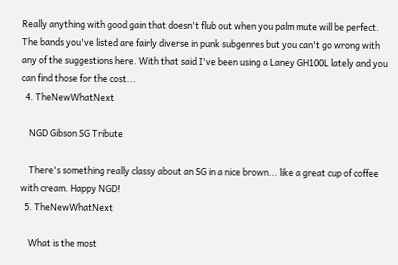Really anything with good gain that doesn't flub out when you palm mute will be perfect. The bands you've listed are fairly diverse in punk subgenres but you can't go wrong with any of the suggestions here. With that said I've been using a Laney GH100L lately and you can find those for the cost...
  4. TheNewWhatNext

    NGD Gibson SG Tribute

    There's something really classy about an SG in a nice brown... like a great cup of coffee with cream. Happy NGD!
  5. TheNewWhatNext

    What is the most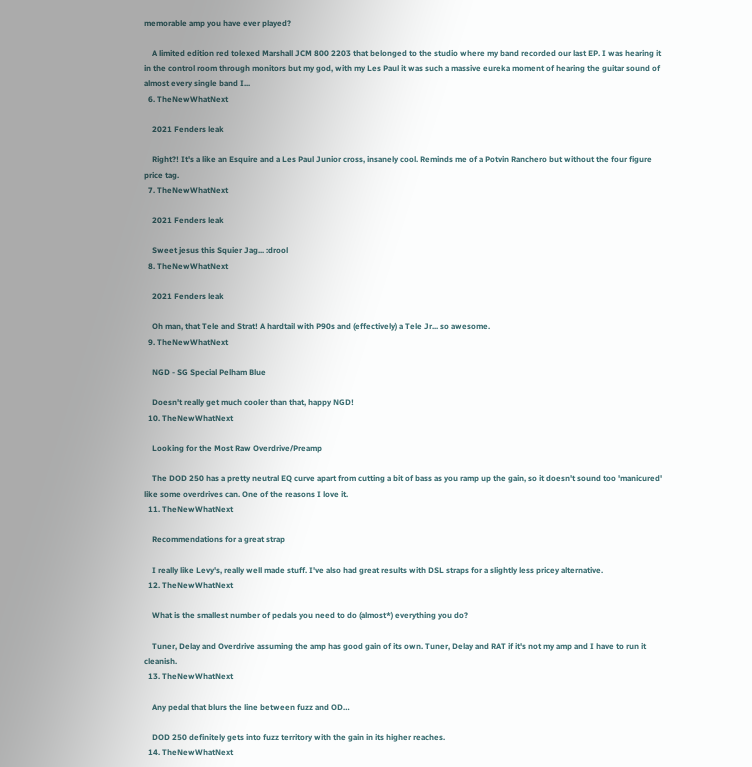memorable amp you have ever played?

    A limited edition red tolexed Marshall JCM 800 2203 that belonged to the studio where my band recorded our last EP. I was hearing it in the control room through monitors but my god, with my Les Paul it was such a massive eureka moment of hearing the guitar sound of almost every single band I...
  6. TheNewWhatNext

    2021 Fenders leak

    Right?! It's a like an Esquire and a Les Paul Junior cross, insanely cool. Reminds me of a Potvin Ranchero but without the four figure price tag.
  7. TheNewWhatNext

    2021 Fenders leak

    Sweet jesus this Squier Jag... :drool
  8. TheNewWhatNext

    2021 Fenders leak

    Oh man, that Tele and Strat! A hardtail with P90s and (effectively) a Tele Jr... so awesome.
  9. TheNewWhatNext

    NGD - SG Special Pelham Blue

    Doesn't really get much cooler than that, happy NGD!
  10. TheNewWhatNext

    Looking for the Most Raw Overdrive/Preamp

    The DOD 250 has a pretty neutral EQ curve apart from cutting a bit of bass as you ramp up the gain, so it doesn't sound too 'manicured' like some overdrives can. One of the reasons I love it.
  11. TheNewWhatNext

    Recommendations for a great strap

    I really like Levy's, really well made stuff. I've also had great results with DSL straps for a slightly less pricey alternative.
  12. TheNewWhatNext

    What is the smallest number of pedals you need to do (almost*) everything you do?

    Tuner, Delay and Overdrive assuming the amp has good gain of its own. Tuner, Delay and RAT if it's not my amp and I have to run it cleanish.
  13. TheNewWhatNext

    Any pedal that blurs the line between fuzz and OD…

    DOD 250 definitely gets into fuzz territory with the gain in its higher reaches.
  14. TheNewWhatNext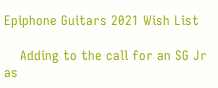Epiphone Guitars 2021 Wish List

    Adding to the call for an SG Jr as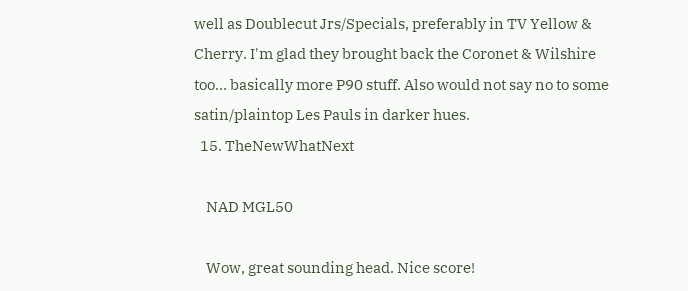well as Doublecut Jrs/Specials, preferably in TV Yellow & Cherry. I'm glad they brought back the Coronet & Wilshire too... basically more P90 stuff. Also would not say no to some satin/plaintop Les Pauls in darker hues.
  15. TheNewWhatNext

    NAD MGL50

    Wow, great sounding head. Nice score!